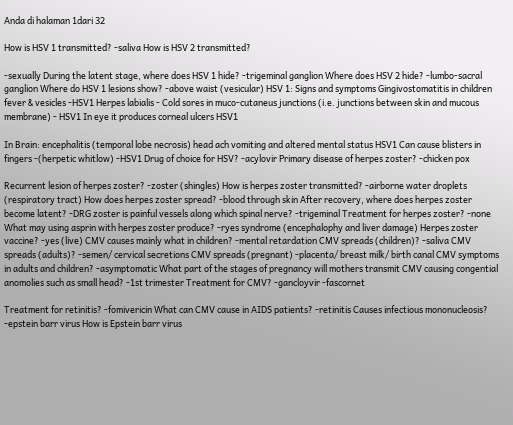Anda di halaman 1dari 32

How is HSV 1 transmitted? -saliva How is HSV 2 transmitted?

-sexually During the latent stage, where does HSV 1 hide? -trigeminal ganglion Where does HSV 2 hide? -lumbo-sacral ganglion Where do HSV 1 lesions show? -above waist (vesicular) HSV 1: Signs and symptoms Gingivostomatitis in children fever & vesicles -HSV1 Herpes labialis - Cold sores in muco-cutaneus junctions (i.e. junctions between skin and mucous membrane) - HSV1 In eye it produces corneal ulcers HSV1

In Brain: encephalitis (temporal lobe necrosis) head ach vomiting and altered mental status HSV1 Can cause blisters in fingers -(herpetic whitlow) -HSV1 Drug of choice for HSV? -acylovir Primary disease of herpes zoster? -chicken pox

Recurrent lesion of herpes zoster? -zoster (shingles) How is herpes zoster transmitted? -airborne water droplets (respiratory tract) How does herpes zoster spread? -blood through skin After recovery, where does herpes zoster become latent? -DRG zoster is painful vessels along which spinal nerve? -trigeminal Treatment for herpes zoster? -none What may using asprin with herpes zoster produce? -ryes syndrome (encephalophy and liver damage) Herpes zoster vaccine? -yes (live) CMV causes mainly what in children? -mental retardation CMV spreads (children)? -saliva CMV spreads (adults)? -semen/ cervical secretions CMV spreads (pregnant) -placenta/ breast milk/ birth canal CMV symptoms in adults and children? -asymptomatic What part of the stages of pregnancy will mothers transmit CMV causing congential anomolies such as small head? -1st trimester Treatment for CMV? -gancloyvir -fascornet

Treatment for retinitis? -fomivericin What can CMV cause in AIDS patients? -retinitis Causes infectious mononucleosis? -epstein barr virus How is Epstein barr virus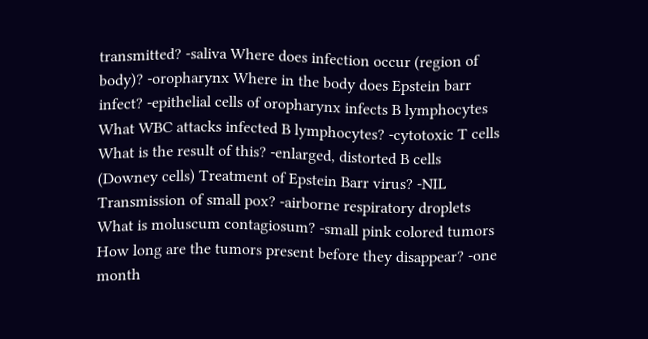transmitted? -saliva Where does infection occur (region of body)? -oropharynx Where in the body does Epstein barr infect? -epithelial cells of oropharynx infects B lymphocytes What WBC attacks infected B lymphocytes? -cytotoxic T cells What is the result of this? -enlarged, distorted B cells (Downey cells) Treatment of Epstein Barr virus? -NIL Transmission of small pox? -airborne respiratory droplets What is moluscum contagiosum? -small pink colored tumors How long are the tumors present before they disappear? -one month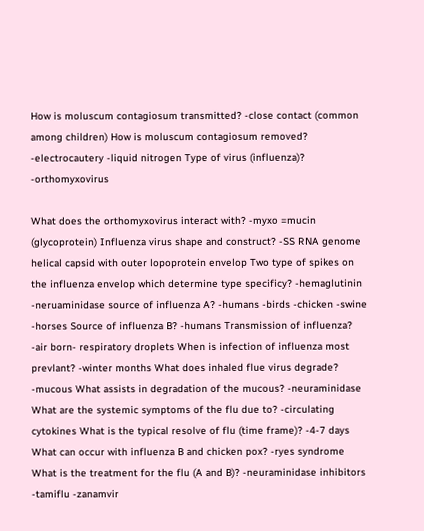How is moluscum contagiosum transmitted? -close contact (common among children) How is moluscum contagiosum removed? -electrocautery -liquid nitrogen Type of virus (influenza)? -orthomyxovirus

What does the orthomyxovirus interact with? -myxo =mucin (glycoprotein) Influenza virus shape and construct? -SS RNA genome helical capsid with outer lopoprotein envelop Two type of spikes on the influenza envelop which determine type specificy? -hemaglutinin -neruaminidase source of influenza A? -humans -birds -chicken -swine -horses Source of influenza B? -humans Transmission of influenza? -air born- respiratory droplets When is infection of influenza most prevlant? -winter months What does inhaled flue virus degrade? -mucous What assists in degradation of the mucous? -neuraminidase What are the systemic symptoms of the flu due to? -circulating cytokines What is the typical resolve of flu (time frame)? -4-7 days What can occur with influenza B and chicken pox? -ryes syndrome What is the treatment for the flu (A and B)? -neuraminidase inhibitors -tamiflu -zanamvir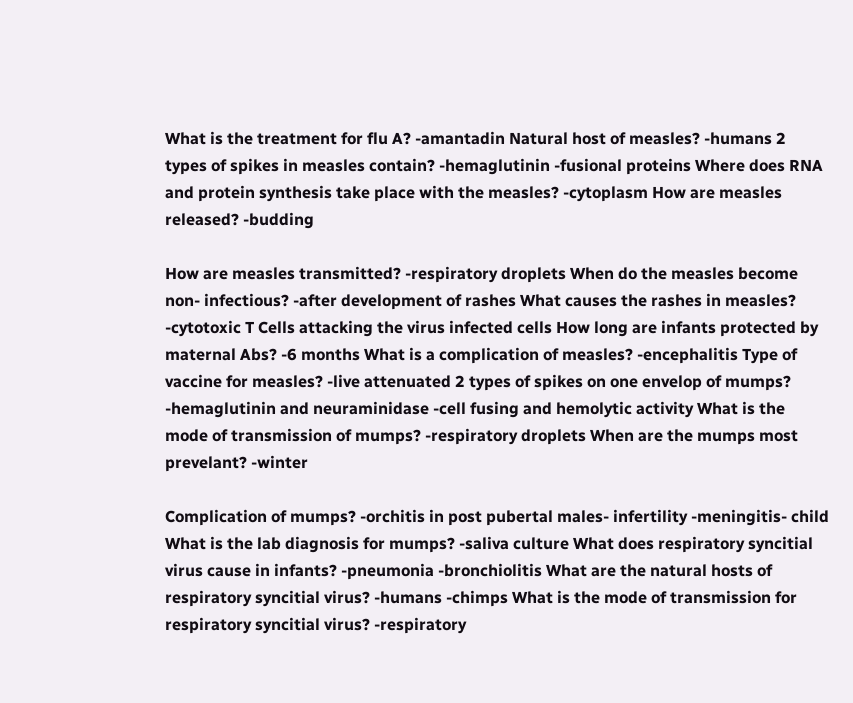What is the treatment for flu A? -amantadin Natural host of measles? -humans 2 types of spikes in measles contain? -hemaglutinin -fusional proteins Where does RNA and protein synthesis take place with the measles? -cytoplasm How are measles released? -budding

How are measles transmitted? -respiratory droplets When do the measles become non- infectious? -after development of rashes What causes the rashes in measles? -cytotoxic T Cells attacking the virus infected cells How long are infants protected by maternal Abs? -6 months What is a complication of measles? -encephalitis Type of vaccine for measles? -live attenuated 2 types of spikes on one envelop of mumps? -hemaglutinin and neuraminidase -cell fusing and hemolytic activity What is the mode of transmission of mumps? -respiratory droplets When are the mumps most prevelant? -winter

Complication of mumps? -orchitis in post pubertal males- infertility -meningitis- child What is the lab diagnosis for mumps? -saliva culture What does respiratory syncitial virus cause in infants? -pneumonia -bronchiolitis What are the natural hosts of respiratory syncitial virus? -humans -chimps What is the mode of transmission for respiratory syncitial virus? -respiratory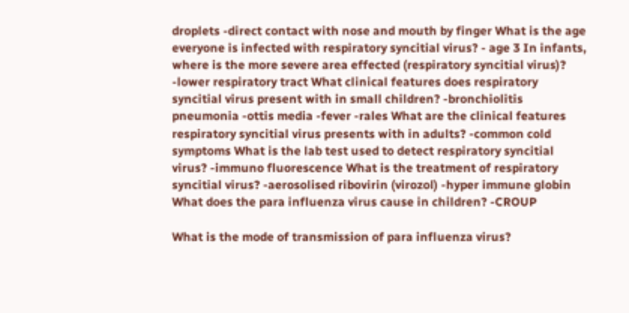droplets -direct contact with nose and mouth by finger What is the age everyone is infected with respiratory syncitial virus? - age 3 In infants, where is the more severe area effected (respiratory syncitial virus)? -lower respiratory tract What clinical features does respiratory syncitial virus present with in small children? -bronchiolitis pneumonia -ottis media -fever -rales What are the clinical features respiratory syncitial virus presents with in adults? -common cold symptoms What is the lab test used to detect respiratory syncitial virus? -immuno fluorescence What is the treatment of respiratory syncitial virus? -aerosolised ribovirin (virozol) -hyper immune globin What does the para influenza virus cause in children? -CROUP

What is the mode of transmission of para influenza virus?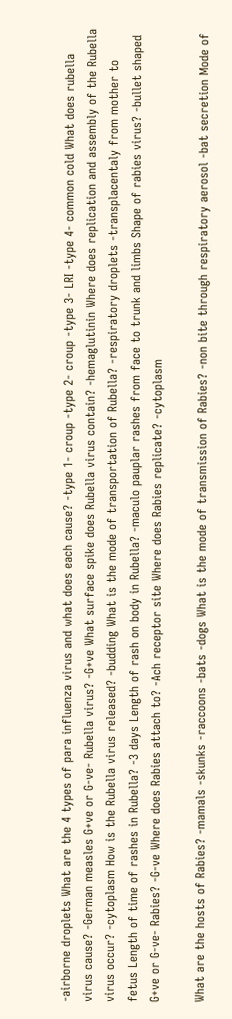-airborne droplets What are the 4 types of para influenza virus and what does each cause? -type 1- croup -type 2- croup -type 3- LRI -type 4- common cold What does rubella virus cause? -German measles G+ve or G-ve- Rubella virus? -G+ve What surface spike does Rubella virus contain? -hemaglutinin Where does replication and assembly of the Rubella virus occur? -cytoplasm How is the Rubella virus released? -budding What is the mode of transportation of Rubella? -respiratory droplets -transplacentaly from mother to fetus Length of time of rashes in Rubella? -3 days Length of rash on body in Rubella? -maculo pauplar rashes from face to trunk and limbs Shape of rabies virus? -bullet shaped G+ve or G-ve- Rabies? -G-ve Where does Rabies attach to? -Ach receptor site Where does Rabies replicate? -cytoplasm

What are the hosts of Rabies? -mamals -skunks -raccoons -bats -dogs What is the mode of transmission of Rabies? -non bite through respiratory aerosol -bat secretion Mode of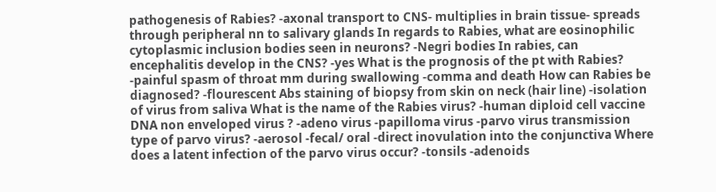pathogenesis of Rabies? -axonal transport to CNS- multiplies in brain tissue- spreads through peripheral nn to salivary glands In regards to Rabies, what are eosinophilic cytoplasmic inclusion bodies seen in neurons? -Negri bodies In rabies, can encephalitis develop in the CNS? -yes What is the prognosis of the pt with Rabies? -painful spasm of throat mm during swallowing -comma and death How can Rabies be diagnosed? -flourescent Abs staining of biopsy from skin on neck (hair line) -isolation of virus from saliva What is the name of the Rabies virus? -human diploid cell vaccine DNA non enveloped virus ? -adeno virus -papilloma virus -parvo virus transmission type of parvo virus? -aerosol -fecal/ oral -direct inovulation into the conjunctiva Where does a latent infection of the parvo virus occur? -tonsils -adenoids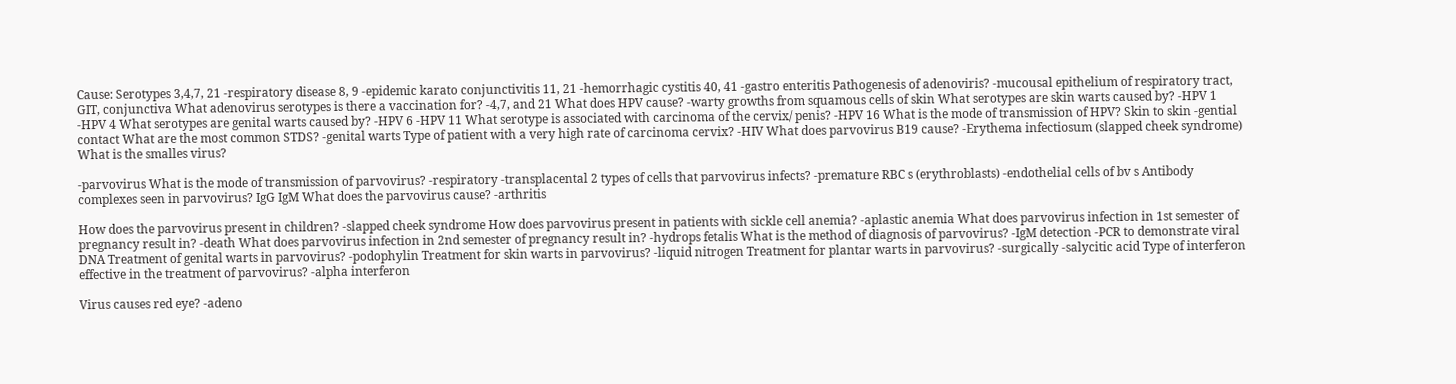Cause: Serotypes 3,4,7, 21 -respiratory disease 8, 9 -epidemic karato conjunctivitis 11, 21 -hemorrhagic cystitis 40, 41 -gastro enteritis Pathogenesis of adenoviris? -mucousal epithelium of respiratory tract, GIT, conjunctiva What adenovirus serotypes is there a vaccination for? -4,7, and 21 What does HPV cause? -warty growths from squamous cells of skin What serotypes are skin warts caused by? -HPV 1 -HPV 4 What serotypes are genital warts caused by? -HPV 6 -HPV 11 What serotype is associated with carcinoma of the cervix/ penis? -HPV 16 What is the mode of transmission of HPV? Skin to skin -gential contact What are the most common STDS? -genital warts Type of patient with a very high rate of carcinoma cervix? -HIV What does parvovirus B19 cause? -Erythema infectiosum (slapped cheek syndrome) What is the smalles virus?

-parvovirus What is the mode of transmission of parvovirus? -respiratory -transplacental 2 types of cells that parvovirus infects? -premature RBC s (erythroblasts) -endothelial cells of bv s Antibody complexes seen in parvovirus? IgG IgM What does the parvovirus cause? -arthritis

How does the parvovirus present in children? -slapped cheek syndrome How does parvovirus present in patients with sickle cell anemia? -aplastic anemia What does parvovirus infection in 1st semester of pregnancy result in? -death What does parvovirus infection in 2nd semester of pregnancy result in? -hydrops fetalis What is the method of diagnosis of parvovirus? -IgM detection -PCR to demonstrate viral DNA Treatment of genital warts in parvovirus? -podophylin Treatment for skin warts in parvovirus? -liquid nitrogen Treatment for plantar warts in parvovirus? -surgically -salycitic acid Type of interferon effective in the treatment of parvovirus? -alpha interferon

Virus causes red eye? -adeno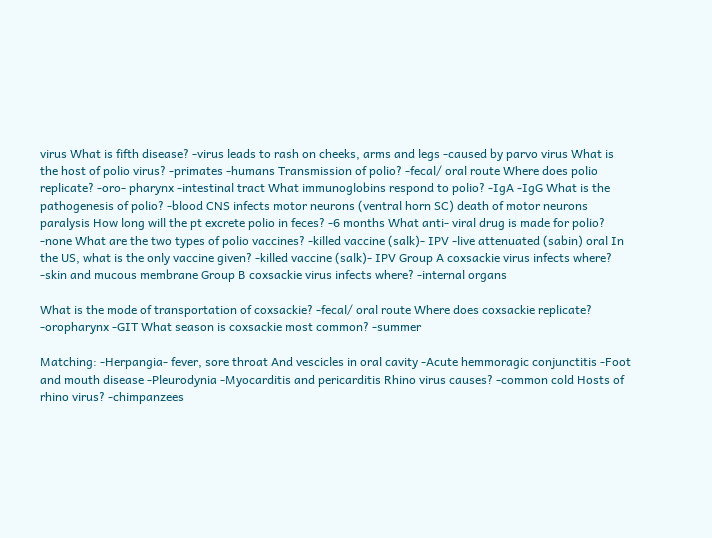virus What is fifth disease? -virus leads to rash on cheeks, arms and legs -caused by parvo virus What is the host of polio virus? -primates -humans Transmission of polio? -fecal/ oral route Where does polio replicate? -oro- pharynx -intestinal tract What immunoglobins respond to polio? -IgA -IgG What is the pathogenesis of polio? -blood CNS infects motor neurons (ventral horn SC) death of motor neurons paralysis How long will the pt excrete polio in feces? -6 months What anti- viral drug is made for polio? -none What are the two types of polio vaccines? -killed vaccine (salk)- IPV -live attenuated (sabin) oral In the US, what is the only vaccine given? -killed vaccine (salk)- IPV Group A coxsackie virus infects where? -skin and mucous membrane Group B coxsackie virus infects where? -internal organs

What is the mode of transportation of coxsackie? -fecal/ oral route Where does coxsackie replicate? -oropharynx -GIT What season is coxsackie most common? -summer

Matching: -Herpangia- fever, sore throat And vescicles in oral cavity -Acute hemmoragic conjunctitis -Foot and mouth disease -Pleurodynia -Myocarditis and pericarditis Rhino virus causes? -common cold Hosts of rhino virus? -chimpanzees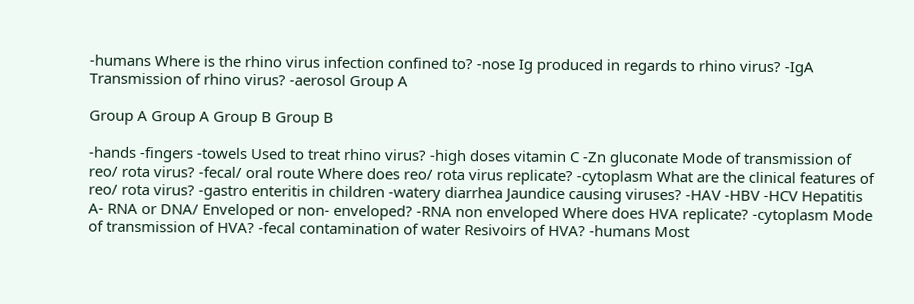-humans Where is the rhino virus infection confined to? -nose Ig produced in regards to rhino virus? -IgA Transmission of rhino virus? -aerosol Group A

Group A Group A Group B Group B

-hands -fingers -towels Used to treat rhino virus? -high doses vitamin C -Zn gluconate Mode of transmission of reo/ rota virus? -fecal/ oral route Where does reo/ rota virus replicate? -cytoplasm What are the clinical features of reo/ rota virus? -gastro enteritis in children -watery diarrhea Jaundice causing viruses? -HAV -HBV -HCV Hepatitis A- RNA or DNA/ Enveloped or non- enveloped? -RNA non enveloped Where does HVA replicate? -cytoplasm Mode of transmission of HVA? -fecal contamination of water Resivoirs of HVA? -humans Most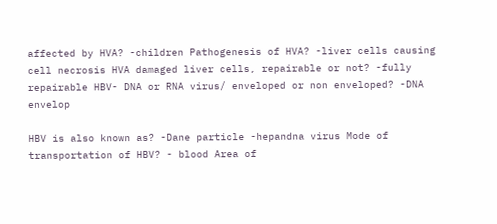affected by HVA? -children Pathogenesis of HVA? -liver cells causing cell necrosis HVA damaged liver cells, repairable or not? -fully repairable HBV- DNA or RNA virus/ enveloped or non enveloped? -DNA envelop

HBV is also known as? -Dane particle -hepandna virus Mode of transportation of HBV? - blood Area of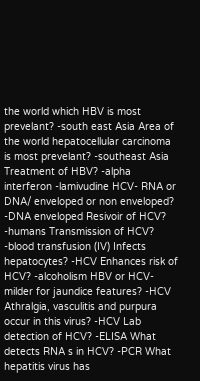the world which HBV is most prevelant? -south east Asia Area of the world hepatocellular carcinoma is most prevelant? -southeast Asia Treatment of HBV? -alpha interferon -lamivudine HCV- RNA or DNA/ enveloped or non enveloped? -DNA enveloped Resivoir of HCV? -humans Transmission of HCV? -blood transfusion (IV) Infects hepatocytes? -HCV Enhances risk of HCV? -alcoholism HBV or HCV- milder for jaundice features? -HCV Athralgia, vasculitis and purpura occur in this virus? -HCV Lab detection of HCV? -ELISA What detects RNA s in HCV? -PCR What hepatitis virus has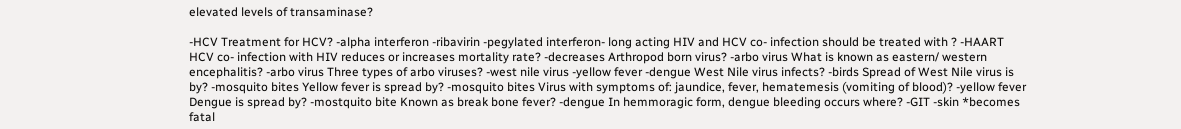elevated levels of transaminase?

-HCV Treatment for HCV? -alpha interferon -ribavirin -pegylated interferon- long acting HIV and HCV co- infection should be treated with ? -HAART HCV co- infection with HIV reduces or increases mortality rate? -decreases Arthropod born virus? -arbo virus What is known as eastern/ western encephalitis? -arbo virus Three types of arbo viruses? -west nile virus -yellow fever -dengue West Nile virus infects? -birds Spread of West Nile virus is by? -mosquito bites Yellow fever is spread by? -mosquito bites Virus with symptoms of: jaundice, fever, hematemesis (vomiting of blood)? -yellow fever Dengue is spread by? -mostquito bite Known as break bone fever? -dengue In hemmoragic form, dengue bleeding occurs where? -GIT -skin *becomes fatal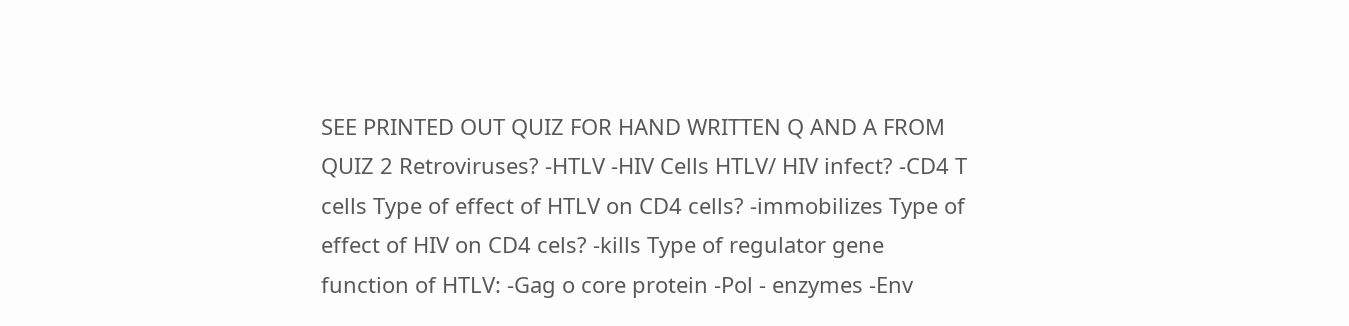SEE PRINTED OUT QUIZ FOR HAND WRITTEN Q AND A FROM QUIZ 2 Retroviruses? -HTLV -HIV Cells HTLV/ HIV infect? -CD4 T cells Type of effect of HTLV on CD4 cells? -immobilizes Type of effect of HIV on CD4 cels? -kills Type of regulator gene function of HTLV: -Gag o core protein -Pol - enzymes -Env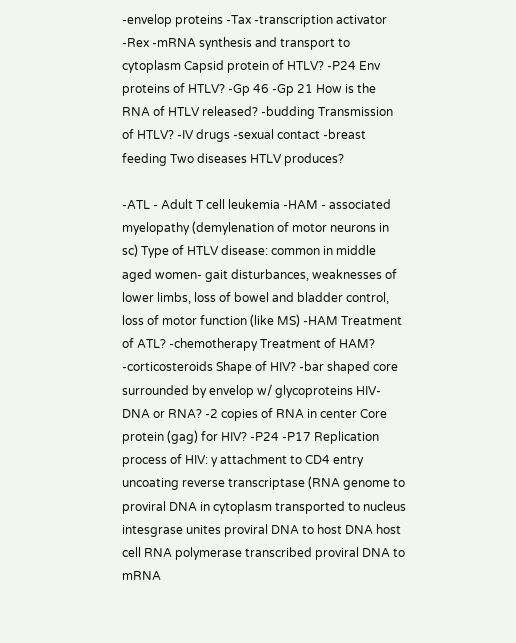-envelop proteins -Tax -transcription activator -Rex -mRNA synthesis and transport to cytoplasm Capsid protein of HTLV? -P24 Env proteins of HTLV? -Gp 46 -Gp 21 How is the RNA of HTLV released? -budding Transmission of HTLV? -IV drugs -sexual contact -breast feeding Two diseases HTLV produces?

-ATL - Adult T cell leukemia -HAM - associated myelopathy (demylenation of motor neurons in sc) Type of HTLV disease: common in middle aged women- gait disturbances, weaknesses of lower limbs, loss of bowel and bladder control, loss of motor function (like MS) -HAM Treatment of ATL? -chemotherapy Treatment of HAM? -corticosteroids Shape of HIV? -bar shaped core surrounded by envelop w/ glycoproteins HIV- DNA or RNA? -2 copies of RNA in center Core protein (gag) for HIV? -P24 -P17 Replication process of HIV: y attachment to CD4 entry uncoating reverse transcriptase (RNA genome to proviral DNA in cytoplasm transported to nucleus intesgrase unites proviral DNA to host DNA host cell RNA polymerase transcribed proviral DNA to mRNA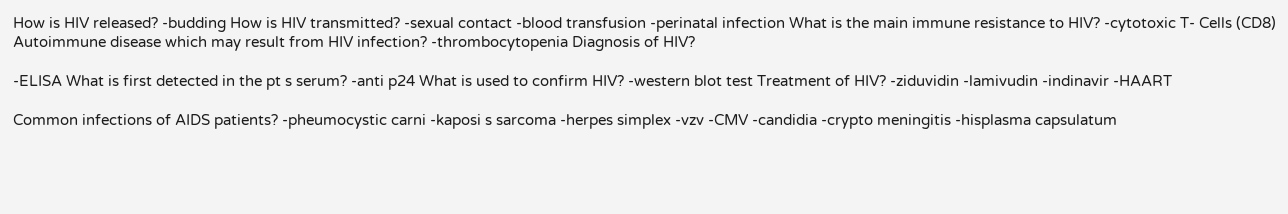How is HIV released? -budding How is HIV transmitted? -sexual contact -blood transfusion -perinatal infection What is the main immune resistance to HIV? -cytotoxic T- Cells (CD8) Autoimmune disease which may result from HIV infection? -thrombocytopenia Diagnosis of HIV?

-ELISA What is first detected in the pt s serum? -anti p24 What is used to confirm HIV? -western blot test Treatment of HIV? -ziduvidin -lamivudin -indinavir -HAART

Common infections of AIDS patients? -pheumocystic carni -kaposi s sarcoma -herpes simplex -vzv -CMV -candidia -crypto meningitis -hisplasma capsulatum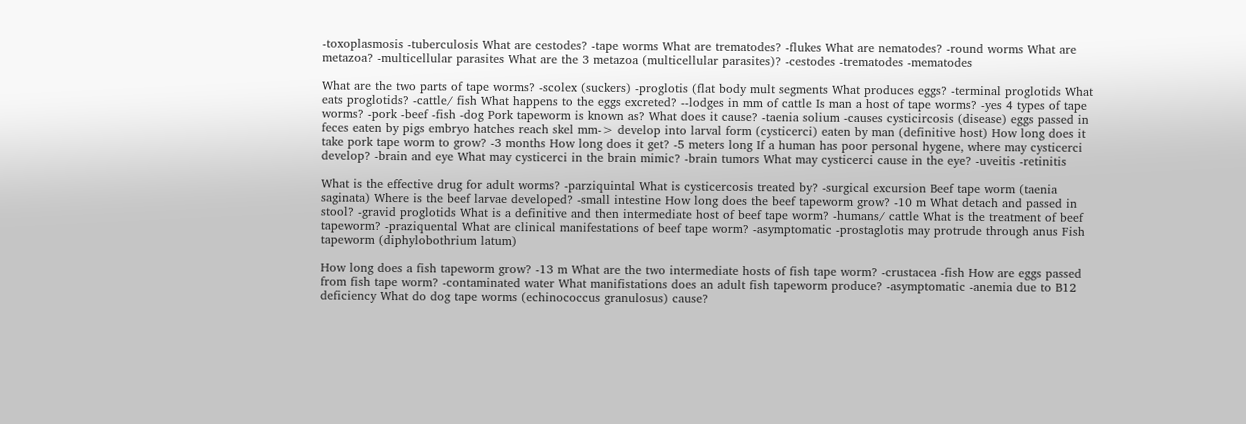-toxoplasmosis -tuberculosis What are cestodes? -tape worms What are trematodes? -flukes What are nematodes? -round worms What are metazoa? -multicellular parasites What are the 3 metazoa (multicellular parasites)? -cestodes -trematodes -mematodes

What are the two parts of tape worms? -scolex (suckers) -proglotis (flat body mult segments What produces eggs? -terminal proglotids What eats proglotids? -cattle/ fish What happens to the eggs excreted? --lodges in mm of cattle Is man a host of tape worms? -yes 4 types of tape worms? -pork -beef -fish -dog Pork tapeworm is known as? What does it cause? -taenia solium -causes cysticircosis (disease) eggs passed in feces eaten by pigs embryo hatches reach skel mm-> develop into larval form (cysticerci) eaten by man (definitive host) How long does it take pork tape worm to grow? -3 months How long does it get? -5 meters long If a human has poor personal hygene, where may cysticerci develop? -brain and eye What may cysticerci in the brain mimic? -brain tumors What may cysticerci cause in the eye? -uveitis -retinitis

What is the effective drug for adult worms? -parziquintal What is cysticercosis treated by? -surgical excursion Beef tape worm (taenia saginata) Where is the beef larvae developed? -small intestine How long does the beef tapeworm grow? -10 m What detach and passed in stool? -gravid proglotids What is a definitive and then intermediate host of beef tape worm? -humans/ cattle What is the treatment of beef tapeworm? -praziquental What are clinical manifestations of beef tape worm? -asymptomatic -prostaglotis may protrude through anus Fish tapeworm (diphylobothrium latum)

How long does a fish tapeworm grow? -13 m What are the two intermediate hosts of fish tape worm? -crustacea -fish How are eggs passed from fish tape worm? -contaminated water What manifistations does an adult fish tapeworm produce? -asymptomatic -anemia due to B12 deficiency What do dog tape worms (echinococcus granulosus) cause?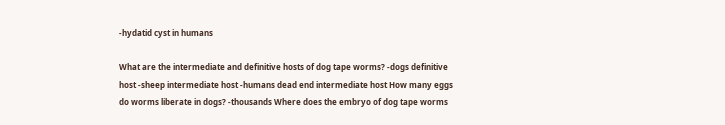-hydatid cyst in humans

What are the intermediate and definitive hosts of dog tape worms? -dogs definitive host -sheep intermediate host -humans dead end intermediate host How many eggs do worms liberate in dogs? -thousands Where does the embryo of dog tape worms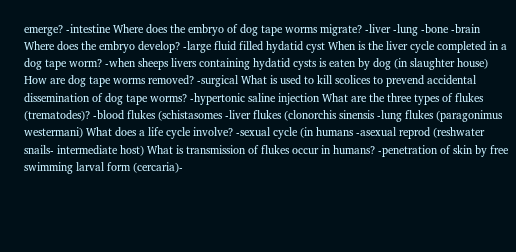emerge? -intestine Where does the embryo of dog tape worms migrate? -liver -lung -bone -brain Where does the embryo develop? -large fluid filled hydatid cyst When is the liver cycle completed in a dog tape worm? -when sheeps livers containing hydatid cysts is eaten by dog (in slaughter house) How are dog tape worms removed? -surgical What is used to kill scolices to prevend accidental dissemination of dog tape worms? -hypertonic saline injection What are the three types of flukes (trematodes)? -blood flukes (schistasomes -liver flukes (clonorchis sinensis -lung flukes (paragonimus westermani) What does a life cycle involve? -sexual cycle (in humans -asexual reprod (reshwater snails- intermediate host) What is transmission of flukes occur in humans? -penetration of skin by free swimming larval form (cercaria)-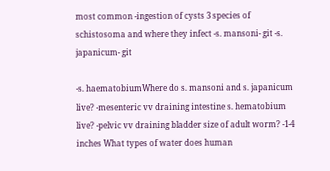most common -ingestion of cysts 3 species of schistosoma and where they infect -s. mansoni- git -s. japanicum- git

-s. haematobiumWhere do s. mansoni and s. japanicum live? -mesenteric vv draining intestine s. hematobium live? -pelvic vv draining bladder size of adult worm? -1-4 inches What types of water does human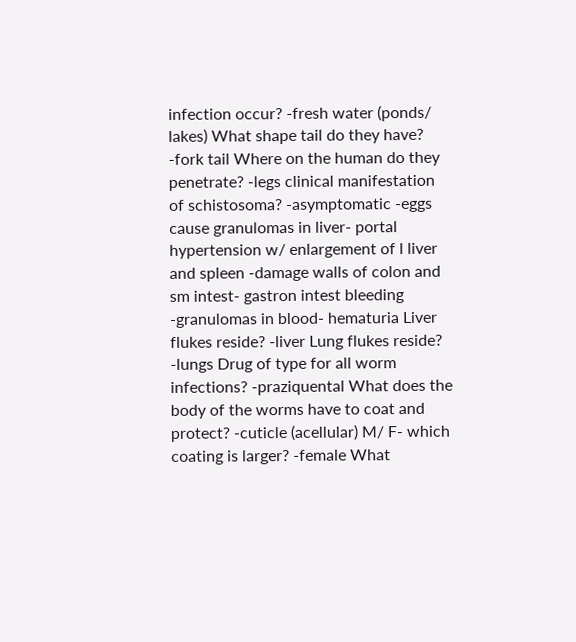infection occur? -fresh water (ponds/ lakes) What shape tail do they have? -fork tail Where on the human do they penetrate? -legs clinical manifestation of schistosoma? -asymptomatic -eggs cause granulomas in liver- portal hypertension w/ enlargement of l liver and spleen -damage walls of colon and sm intest- gastron intest bleeding -granulomas in blood- hematuria Liver flukes reside? -liver Lung flukes reside? -lungs Drug of type for all worm infections? -praziquental What does the body of the worms have to coat and protect? -cuticle (acellular) M/ F- which coating is larger? -female What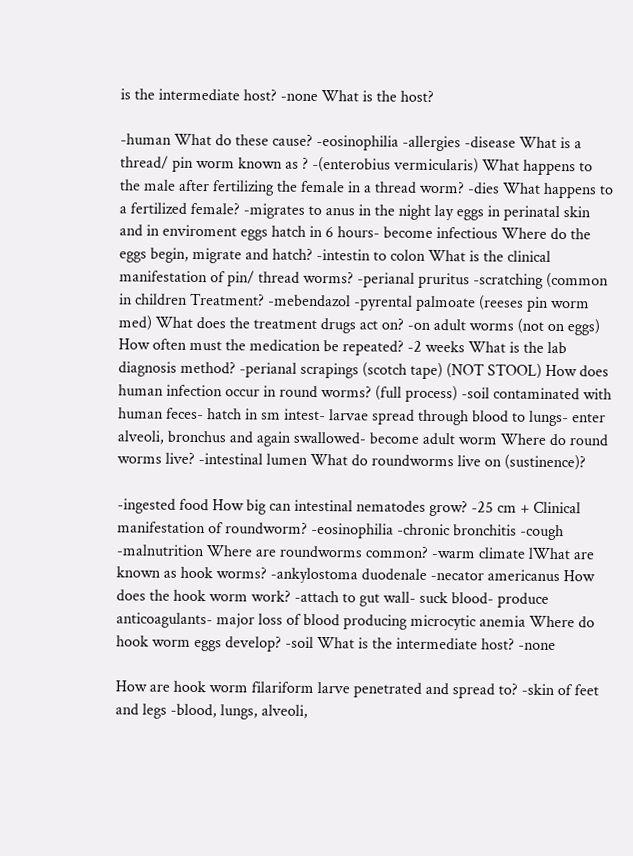is the intermediate host? -none What is the host?

-human What do these cause? -eosinophilia -allergies -disease What is a thread/ pin worm known as ? -(enterobius vermicularis) What happens to the male after fertilizing the female in a thread worm? -dies What happens to a fertilized female? -migrates to anus in the night lay eggs in perinatal skin and in enviroment eggs hatch in 6 hours- become infectious Where do the eggs begin, migrate and hatch? -intestin to colon What is the clinical manifestation of pin/ thread worms? -perianal pruritus -scratching (common in children Treatment? -mebendazol -pyrental palmoate (reeses pin worm med) What does the treatment drugs act on? -on adult worms (not on eggs) How often must the medication be repeated? -2 weeks What is the lab diagnosis method? -perianal scrapings (scotch tape) (NOT STOOL) How does human infection occur in round worms? (full process) -soil contaminated with human feces- hatch in sm intest- larvae spread through blood to lungs- enter alveoli, bronchus and again swallowed- become adult worm Where do round worms live? -intestinal lumen What do roundworms live on (sustinence)?

-ingested food How big can intestinal nematodes grow? -25 cm + Clinical manifestation of roundworm? -eosinophilia -chronic bronchitis -cough -malnutrition Where are roundworms common? -warm climate lWhat are known as hook worms? -ankylostoma duodenale -necator americanus How does the hook worm work? -attach to gut wall- suck blood- produce anticoagulants- major loss of blood producing microcytic anemia Where do hook worm eggs develop? -soil What is the intermediate host? -none

How are hook worm filariform larve penetrated and spread to? -skin of feet and legs -blood, lungs, alveoli,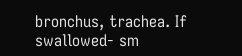bronchus, trachea. If swallowed- sm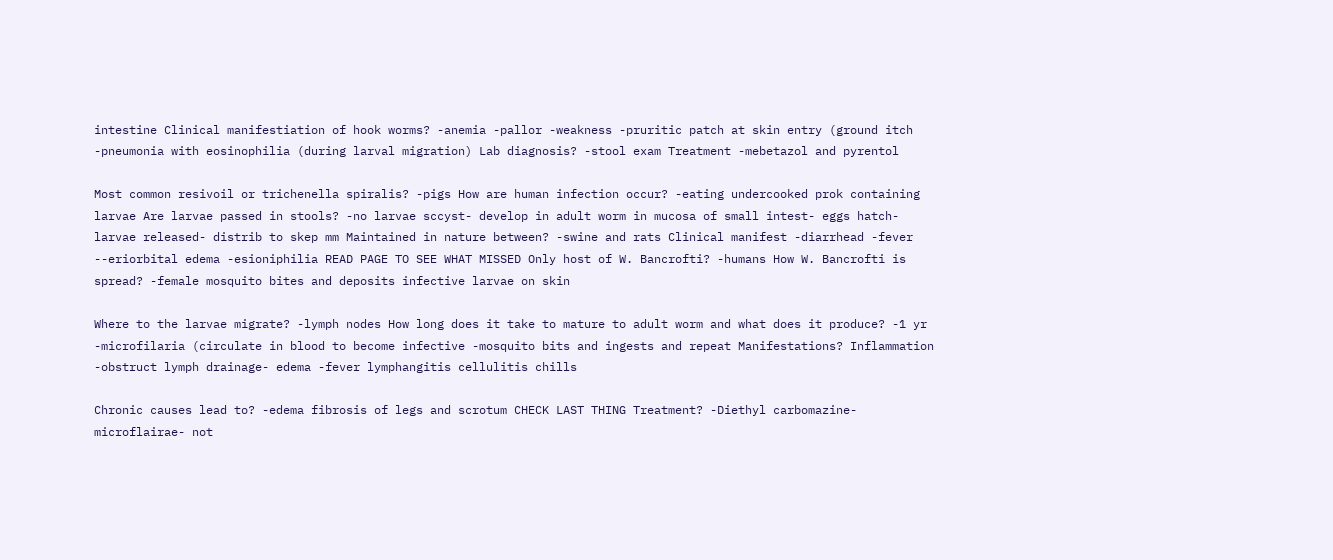intestine Clinical manifestiation of hook worms? -anemia -pallor -weakness -pruritic patch at skin entry (ground itch -pneumonia with eosinophilia (during larval migration) Lab diagnosis? -stool exam Treatment -mebetazol and pyrentol

Most common resivoil or trichenella spiralis? -pigs How are human infection occur? -eating undercooked prok containing larvae Are larvae passed in stools? -no larvae sccyst- develop in adult worm in mucosa of small intest- eggs hatch- larvae released- distrib to skep mm Maintained in nature between? -swine and rats Clinical manifest -diarrhead -fever --eriorbital edema -esioniphilia READ PAGE TO SEE WHAT MISSED Only host of W. Bancrofti? -humans How W. Bancrofti is spread? -female mosquito bites and deposits infective larvae on skin

Where to the larvae migrate? -lymph nodes How long does it take to mature to adult worm and what does it produce? -1 yr -microfilaria (circulate in blood to become infective -mosquito bits and ingests and repeat Manifestations? Inflammation -obstruct lymph drainage- edema -fever lymphangitis cellulitis chills

Chronic causes lead to? -edema fibrosis of legs and scrotum CHECK LAST THING Treatment? -Diethyl carbomazine- microflairae- not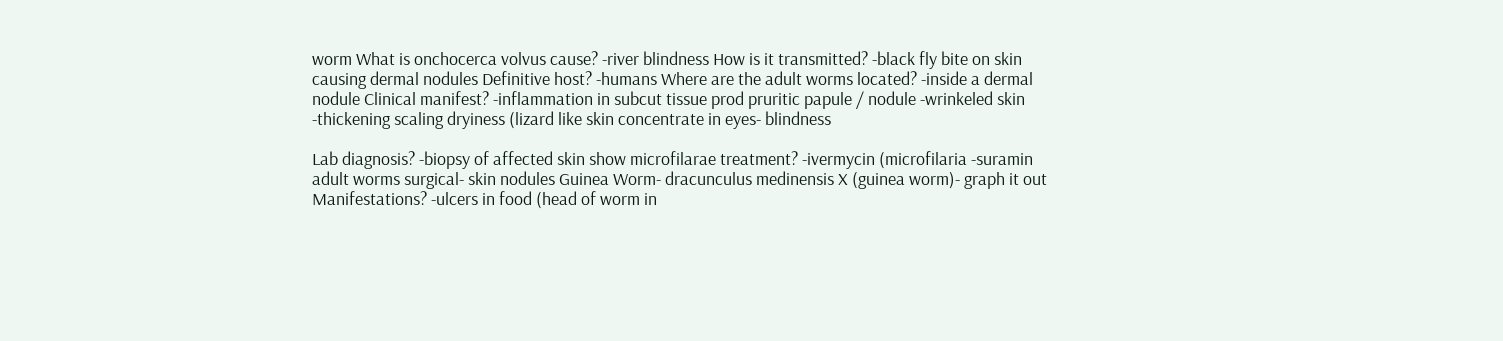worm What is onchocerca volvus cause? -river blindness How is it transmitted? -black fly bite on skin causing dermal nodules Definitive host? -humans Where are the adult worms located? -inside a dermal nodule Clinical manifest? -inflammation in subcut tissue prod pruritic papule / nodule -wrinkeled skin -thickening scaling dryiness (lizard like skin concentrate in eyes- blindness

Lab diagnosis? -biopsy of affected skin show microfilarae treatment? -ivermycin (microfilaria -suramin adult worms surgical- skin nodules Guinea Worm- dracunculus medinensis X (guinea worm)- graph it out Manifestations? -ulcers in food (head of worm in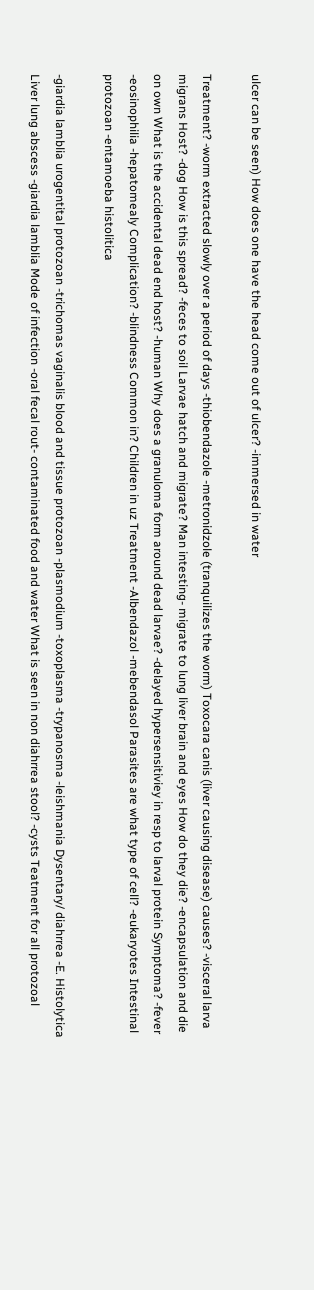ulcer can be seen) How does one have the head come out of ulcer? -immersed in water

Treatment? -worm extracted slowly over a period of days -thiobendazole -metronidzole (tranquilizes the worm) Toxocara canis (liver causing disease) causes? -visceral larva migrans Host? -dog How is this spread? -feces to soil Larvae hatch and migrate? Man intesting- migrate to lung liver brain and eyes How do they die? -encapsulation and die on own What is the accidental dead end host? -human Why does a granuloma form around dead larvae? -delayed hypersensitiviey in resp to larval protein Symptoma? -fever -eosinophilia -hepatomealy Complication? -blindness Common in? Children in uz Treatment -Albendazol -mebendasol Parasites are what type of cell? -eukaryotes Intestinal protozoan -entamoeba histolitica

-giardia lamblia urogentital protozoan -trichomas vaginalis blood and tissue protozoan -plasmodium -toxoplasma -trypanosma -leishmania Dysentary/ diahrrea -E. Histolytica Liver lung abscess -giardia lamblia Mode of infection -oral fecal rout- contaminated food and water What is seen in non diahrrea stool? -cysts Teatment for all protozoal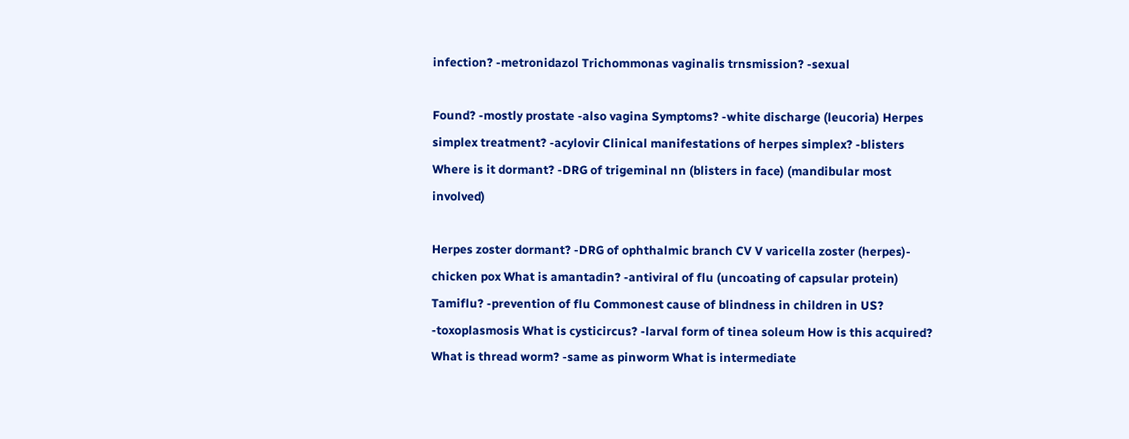infection? -metronidazol Trichommonas vaginalis trnsmission? -sexual

Found? -mostly prostate -also vagina Symptoms? -white discharge (leucoria) Herpes simplex treatment? -acylovir Clinical manifestations of herpes simplex? -blisters Where is it dormant? -DRG of trigeminal nn (blisters in face) (mandibular most involved)

Herpes zoster dormant? -DRG of ophthalmic branch CV V varicella zoster (herpes)- chicken pox What is amantadin? -antiviral of flu (uncoating of capsular protein) Tamiflu? -prevention of flu Commonest cause of blindness in children in US? -toxoplasmosis What is cysticircus? -larval form of tinea soleum How is this acquired? What is thread worm? -same as pinworm What is intermediate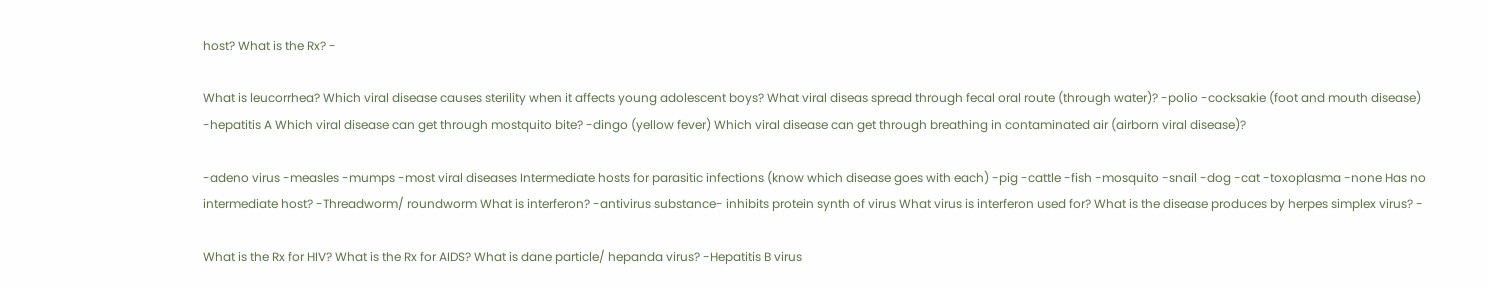host? What is the Rx? -

What is leucorrhea? Which viral disease causes sterility when it affects young adolescent boys? What viral diseas spread through fecal oral route (through water)? -polio -cocksakie (foot and mouth disease) -hepatitis A Which viral disease can get through mostquito bite? -dingo (yellow fever) Which viral disease can get through breathing in contaminated air (airborn viral disease)?

-adeno virus -measles -mumps -most viral diseases Intermediate hosts for parasitic infections (know which disease goes with each) -pig -cattle -fish -mosquito -snail -dog -cat -toxoplasma -none Has no intermediate host? -Threadworm/ roundworm What is interferon? -antivirus substance- inhibits protein synth of virus What virus is interferon used for? What is the disease produces by herpes simplex virus? -

What is the Rx for HIV? What is the Rx for AIDS? What is dane particle/ hepanda virus? -Hepatitis B virus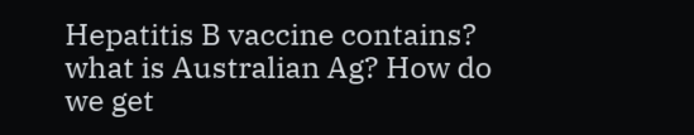Hepatitis B vaccine contains? what is Australian Ag? How do we get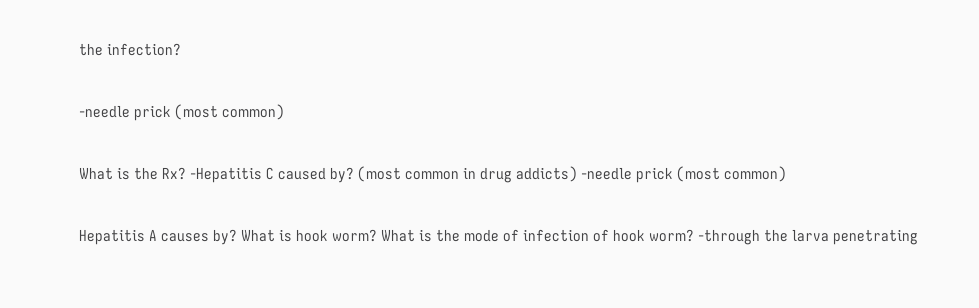the infection?

-needle prick (most common)

What is the Rx? -Hepatitis C caused by? (most common in drug addicts) -needle prick (most common)

Hepatitis A causes by? What is hook worm? What is the mode of infection of hook worm? -through the larva penetrating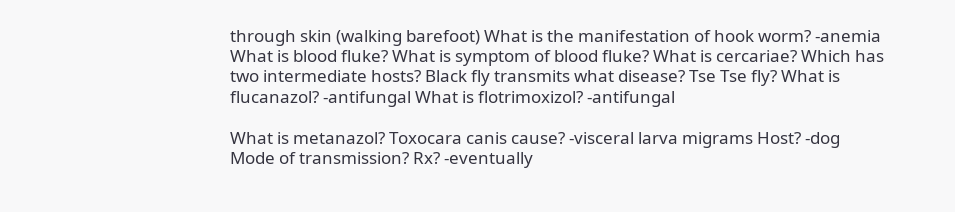through skin (walking barefoot) What is the manifestation of hook worm? -anemia What is blood fluke? What is symptom of blood fluke? What is cercariae? Which has two intermediate hosts? Black fly transmits what disease? Tse Tse fly? What is flucanazol? -antifungal What is flotrimoxizol? -antifungal

What is metanazol? Toxocara canis cause? -visceral larva migrams Host? -dog Mode of transmission? Rx? -eventually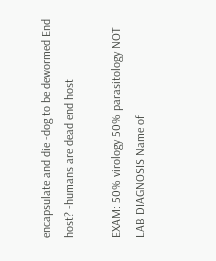encapsulate and die -dog to be dewormed End host? -humans are dead end host

EXAM: 50% virology 50% parasitology NOT LAB DIAGNOSIS Name of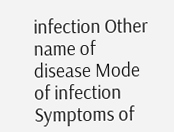infection Other name of disease Mode of infection Symptoms of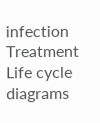infection Treatment Life cycle diagrams